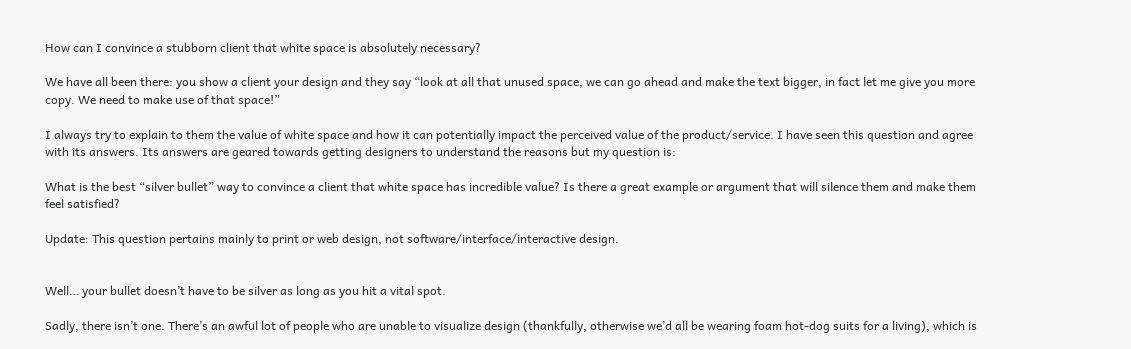How can I convince a stubborn client that white space is absolutely necessary?

We have all been there: you show a client your design and they say “look at all that unused space, we can go ahead and make the text bigger, in fact let me give you more copy. We need to make use of that space!”

I always try to explain to them the value of white space and how it can potentially impact the perceived value of the product/service. I have seen this question and agree with its answers. Its answers are geared towards getting designers to understand the reasons but my question is:

What is the best “silver bullet” way to convince a client that white space has incredible value? Is there a great example or argument that will silence them and make them feel satisfied?

Update: This question pertains mainly to print or web design, not software/interface/interactive design.


Well… your bullet doesn’t have to be silver as long as you hit a vital spot.

Sadly, there isn’t one. There’s an awful lot of people who are unable to visualize design (thankfully, otherwise we’d all be wearing foam hot-dog suits for a living), which is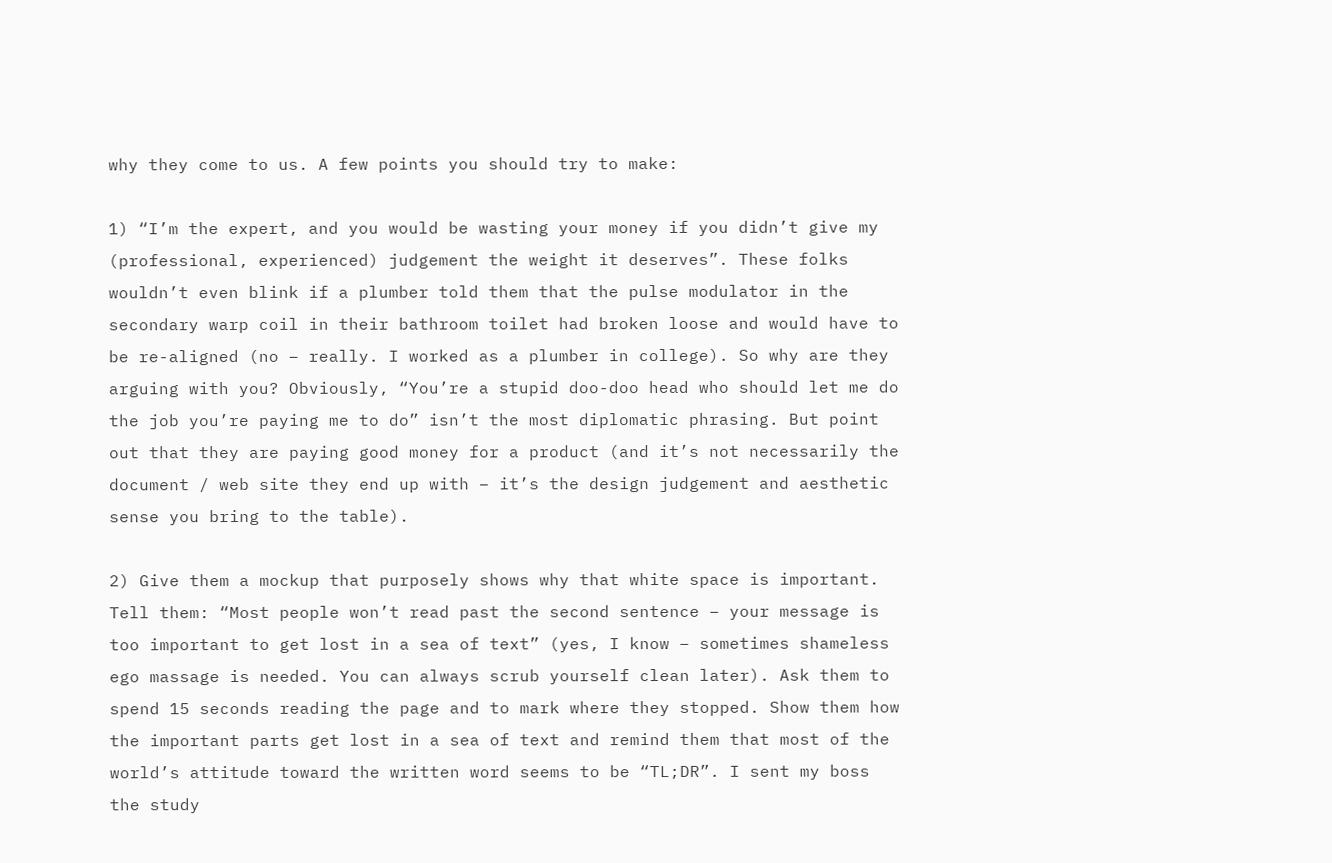why they come to us. A few points you should try to make:

1) “I’m the expert, and you would be wasting your money if you didn’t give my (professional, experienced) judgement the weight it deserves”. These folks wouldn’t even blink if a plumber told them that the pulse modulator in the secondary warp coil in their bathroom toilet had broken loose and would have to be re-aligned (no – really. I worked as a plumber in college). So why are they arguing with you? Obviously, “You’re a stupid doo-doo head who should let me do the job you’re paying me to do” isn’t the most diplomatic phrasing. But point out that they are paying good money for a product (and it’s not necessarily the document / web site they end up with – it’s the design judgement and aesthetic sense you bring to the table).

2) Give them a mockup that purposely shows why that white space is important. Tell them: “Most people won’t read past the second sentence – your message is too important to get lost in a sea of text” (yes, I know – sometimes shameless ego massage is needed. You can always scrub yourself clean later). Ask them to spend 15 seconds reading the page and to mark where they stopped. Show them how the important parts get lost in a sea of text and remind them that most of the world’s attitude toward the written word seems to be “TL;DR”. I sent my boss the study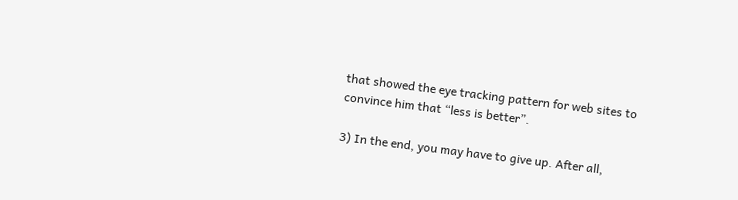that showed the eye tracking pattern for web sites to convince him that “less is better”.

3) In the end, you may have to give up. After all,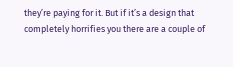they’re paying for it. But if it’s a design that completely horrifies you there are a couple of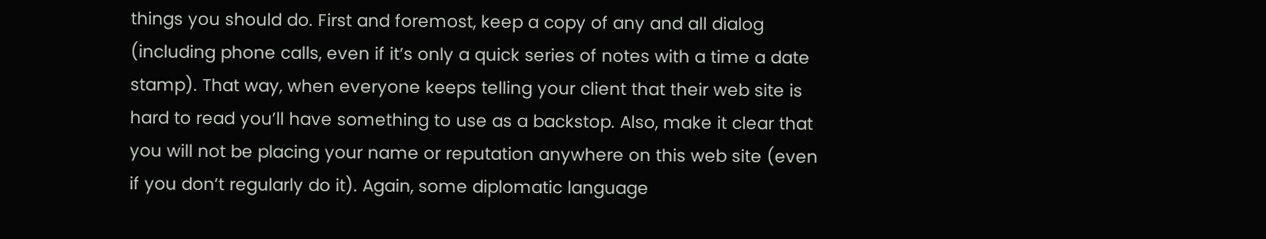things you should do. First and foremost, keep a copy of any and all dialog (including phone calls, even if it’s only a quick series of notes with a time a date stamp). That way, when everyone keeps telling your client that their web site is hard to read you’ll have something to use as a backstop. Also, make it clear that you will not be placing your name or reputation anywhere on this web site (even if you don’t regularly do it). Again, some diplomatic language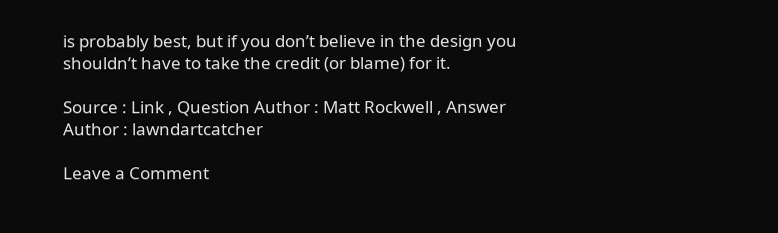is probably best, but if you don’t believe in the design you shouldn’t have to take the credit (or blame) for it.

Source : Link , Question Author : Matt Rockwell , Answer Author : lawndartcatcher

Leave a Comment